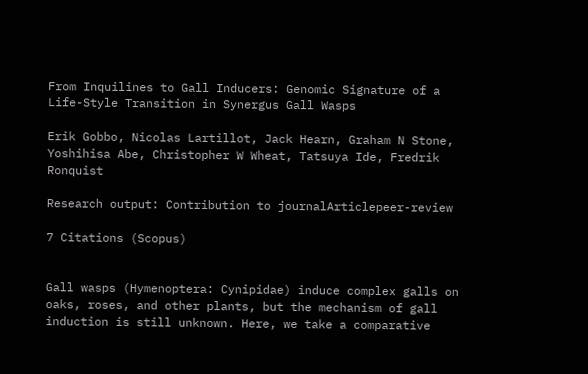From Inquilines to Gall Inducers: Genomic Signature of a Life-Style Transition in Synergus Gall Wasps

Erik Gobbo, Nicolas Lartillot, Jack Hearn, Graham N Stone, Yoshihisa Abe, Christopher W Wheat, Tatsuya Ide, Fredrik Ronquist

Research output: Contribution to journalArticlepeer-review

7 Citations (Scopus)


Gall wasps (Hymenoptera: Cynipidae) induce complex galls on oaks, roses, and other plants, but the mechanism of gall induction is still unknown. Here, we take a comparative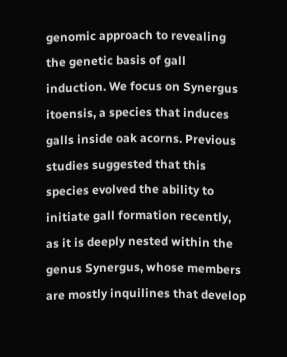genomic approach to revealing the genetic basis of gall induction. We focus on Synergus itoensis, a species that induces galls inside oak acorns. Previous studies suggested that this species evolved the ability to initiate gall formation recently, as it is deeply nested within the genus Synergus, whose members are mostly inquilines that develop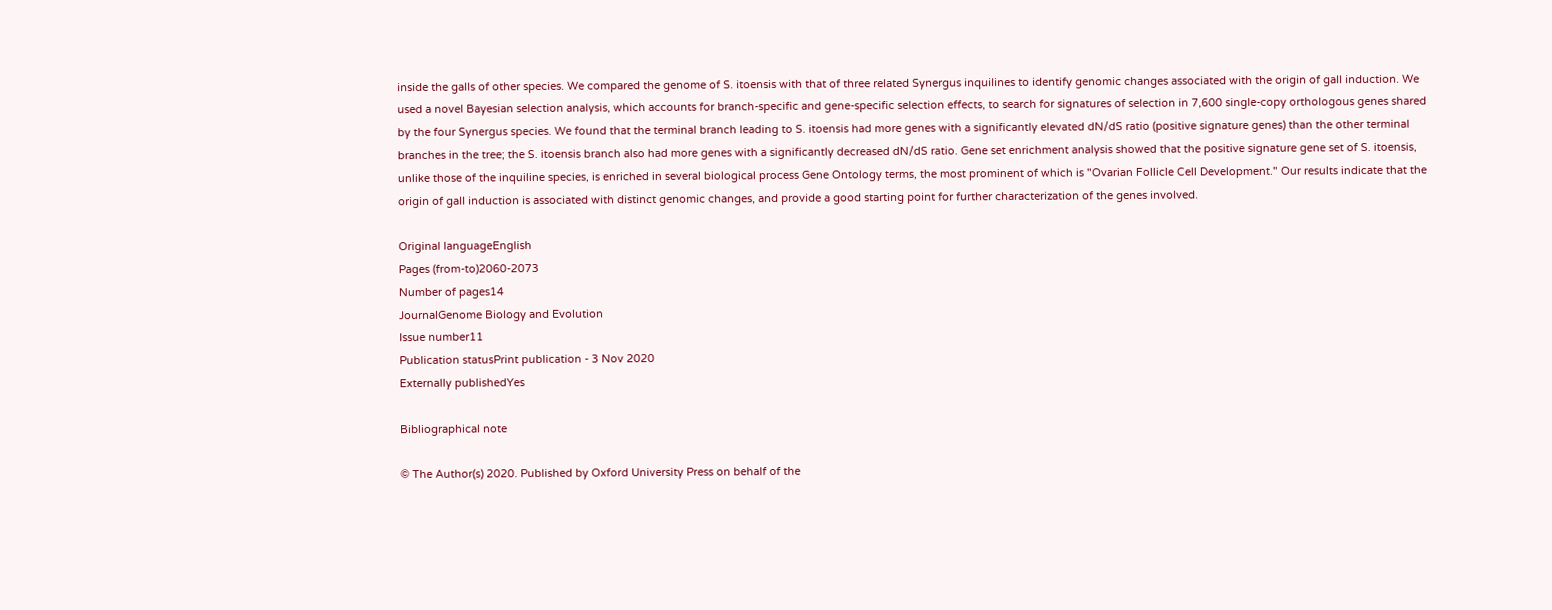inside the galls of other species. We compared the genome of S. itoensis with that of three related Synergus inquilines to identify genomic changes associated with the origin of gall induction. We used a novel Bayesian selection analysis, which accounts for branch-specific and gene-specific selection effects, to search for signatures of selection in 7,600 single-copy orthologous genes shared by the four Synergus species. We found that the terminal branch leading to S. itoensis had more genes with a significantly elevated dN/dS ratio (positive signature genes) than the other terminal branches in the tree; the S. itoensis branch also had more genes with a significantly decreased dN/dS ratio. Gene set enrichment analysis showed that the positive signature gene set of S. itoensis, unlike those of the inquiline species, is enriched in several biological process Gene Ontology terms, the most prominent of which is "Ovarian Follicle Cell Development." Our results indicate that the origin of gall induction is associated with distinct genomic changes, and provide a good starting point for further characterization of the genes involved.

Original languageEnglish
Pages (from-to)2060-2073
Number of pages14
JournalGenome Biology and Evolution
Issue number11
Publication statusPrint publication - 3 Nov 2020
Externally publishedYes

Bibliographical note

© The Author(s) 2020. Published by Oxford University Press on behalf of the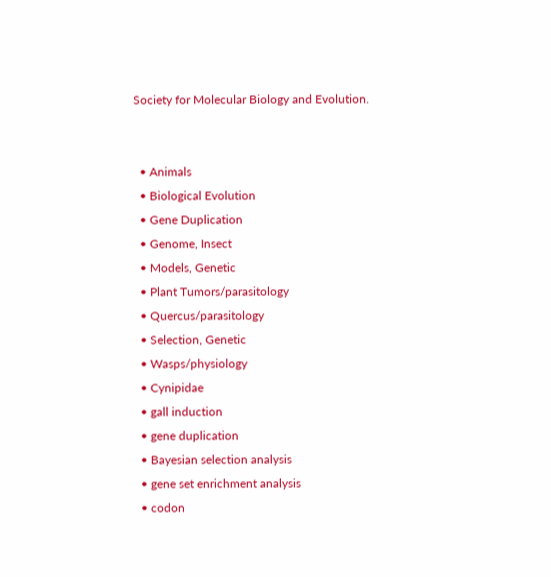Society for Molecular Biology and Evolution.


  • Animals
  • Biological Evolution
  • Gene Duplication
  • Genome, Insect
  • Models, Genetic
  • Plant Tumors/parasitology
  • Quercus/parasitology
  • Selection, Genetic
  • Wasps/physiology
  • Cynipidae
  • gall induction
  • gene duplication
  • Bayesian selection analysis
  • gene set enrichment analysis
  • codon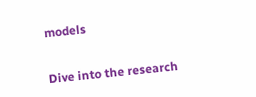models


Dive into the research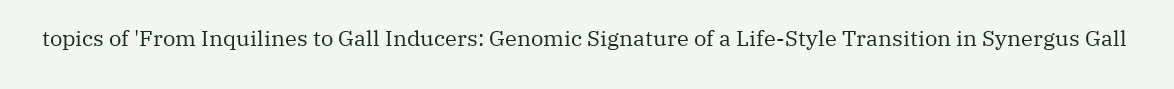topics of 'From Inquilines to Gall Inducers: Genomic Signature of a Life-Style Transition in Synergus Gall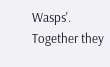Wasps'. Together they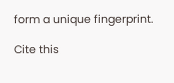form a unique fingerprint.

Cite this